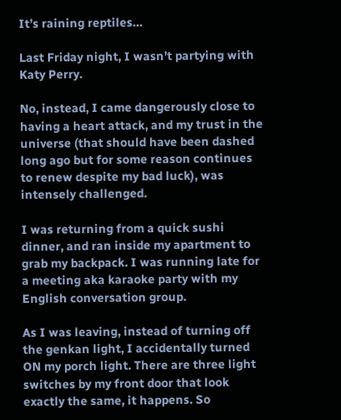It’s raining reptiles…

Last Friday night, I wasn’t partying with Katy Perry.

No, instead, I came dangerously close to having a heart attack, and my trust in the universe (that should have been dashed long ago but for some reason continues to renew despite my bad luck), was intensely challenged.

I was returning from a quick sushi dinner, and ran inside my apartment to grab my backpack. I was running late for a meeting aka karaoke party with my English conversation group.

As I was leaving, instead of turning off the genkan light, I accidentally turned ON my porch light. There are three light switches by my front door that look exactly the same, it happens. So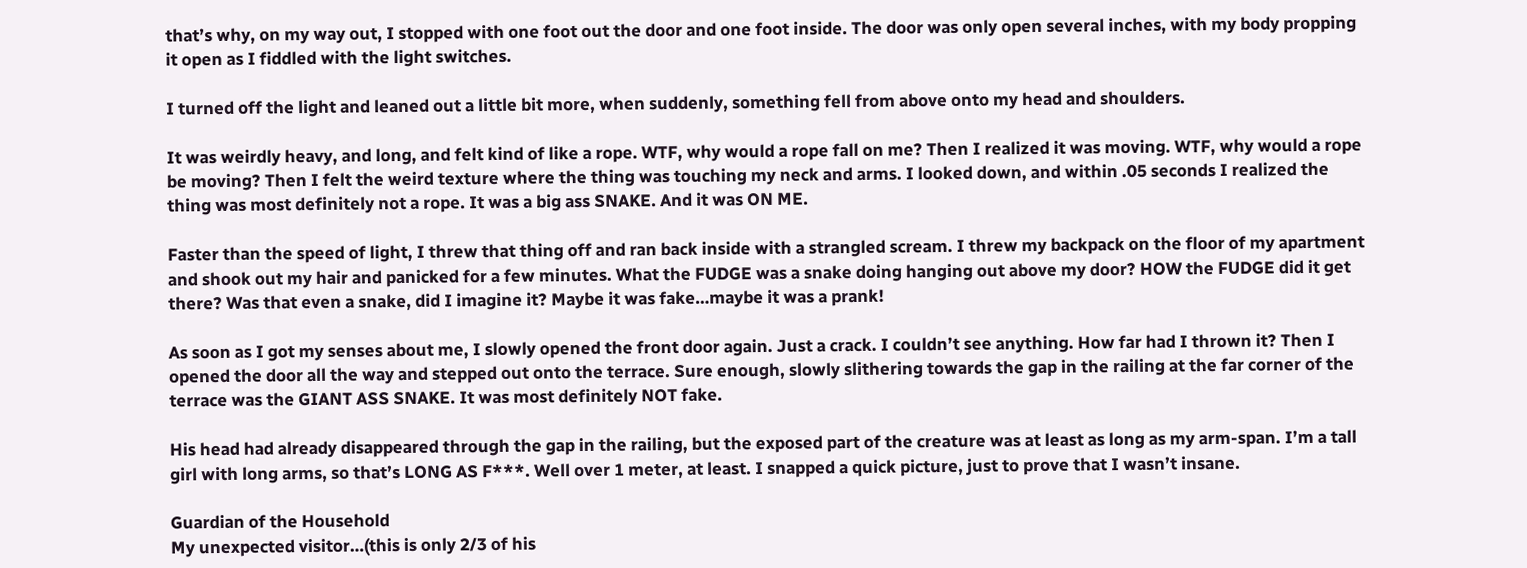that’s why, on my way out, I stopped with one foot out the door and one foot inside. The door was only open several inches, with my body propping it open as I fiddled with the light switches.

I turned off the light and leaned out a little bit more, when suddenly, something fell from above onto my head and shoulders.

It was weirdly heavy, and long, and felt kind of like a rope. WTF, why would a rope fall on me? Then I realized it was moving. WTF, why would a rope be moving? Then I felt the weird texture where the thing was touching my neck and arms. I looked down, and within .05 seconds I realized the thing was most definitely not a rope. It was a big ass SNAKE. And it was ON ME.

Faster than the speed of light, I threw that thing off and ran back inside with a strangled scream. I threw my backpack on the floor of my apartment and shook out my hair and panicked for a few minutes. What the FUDGE was a snake doing hanging out above my door? HOW the FUDGE did it get there? Was that even a snake, did I imagine it? Maybe it was fake…maybe it was a prank!

As soon as I got my senses about me, I slowly opened the front door again. Just a crack. I couldn’t see anything. How far had I thrown it? Then I opened the door all the way and stepped out onto the terrace. Sure enough, slowly slithering towards the gap in the railing at the far corner of the terrace was the GIANT ASS SNAKE. It was most definitely NOT fake.

His head had already disappeared through the gap in the railing, but the exposed part of the creature was at least as long as my arm-span. I’m a tall girl with long arms, so that’s LONG AS F***. Well over 1 meter, at least. I snapped a quick picture, just to prove that I wasn’t insane.

Guardian of the Household
My unexpected visitor…(this is only 2/3 of his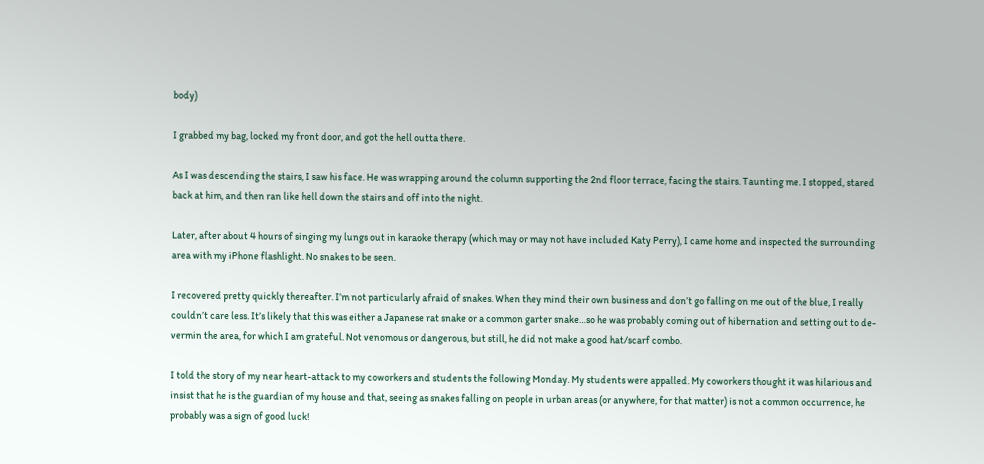body)

I grabbed my bag, locked my front door, and got the hell outta there.

As I was descending the stairs, I saw his face. He was wrapping around the column supporting the 2nd floor terrace, facing the stairs. Taunting me. I stopped, stared back at him, and then ran like hell down the stairs and off into the night.

Later, after about 4 hours of singing my lungs out in karaoke therapy (which may or may not have included Katy Perry), I came home and inspected the surrounding area with my iPhone flashlight. No snakes to be seen.

I recovered pretty quickly thereafter. I’m not particularly afraid of snakes. When they mind their own business and don’t go falling on me out of the blue, I really couldn’t care less. It’s likely that this was either a Japanese rat snake or a common garter snake…so he was probably coming out of hibernation and setting out to de-vermin the area, for which I am grateful. Not venomous or dangerous, but still, he did not make a good hat/scarf combo.

I told the story of my near heart-attack to my coworkers and students the following Monday. My students were appalled. My coworkers thought it was hilarious and insist that he is the guardian of my house and that, seeing as snakes falling on people in urban areas (or anywhere, for that matter) is not a common occurrence, he probably was a sign of good luck!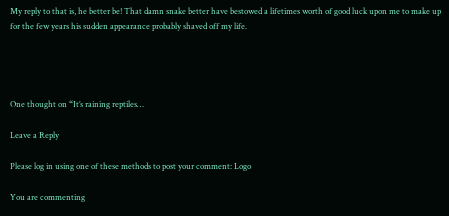My reply to that is, he better be! That damn snake better have bestowed a lifetimes worth of good luck upon me to make up for the few years his sudden appearance probably shaved off my life.




One thought on “It’s raining reptiles…

Leave a Reply

Please log in using one of these methods to post your comment: Logo

You are commenting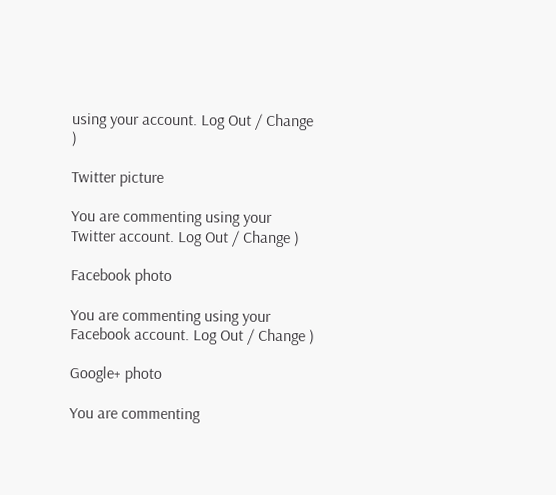using your account. Log Out / Change )

Twitter picture

You are commenting using your Twitter account. Log Out / Change )

Facebook photo

You are commenting using your Facebook account. Log Out / Change )

Google+ photo

You are commenting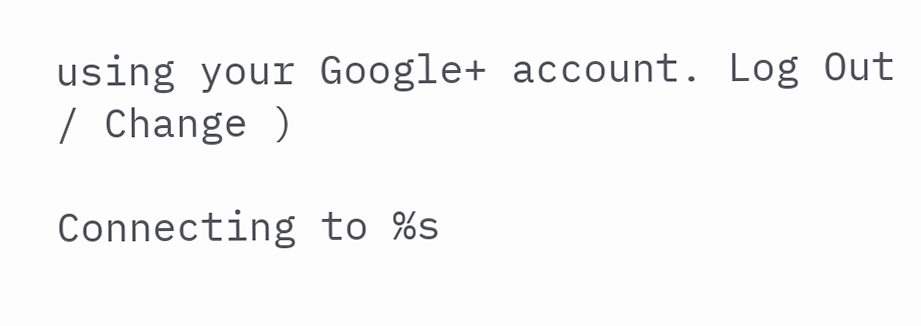using your Google+ account. Log Out / Change )

Connecting to %s